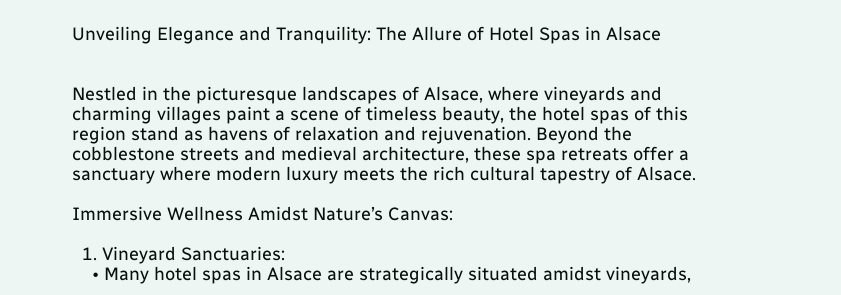Unveiling Elegance and Tranquility: The Allure of Hotel Spas in Alsace


Nestled in the picturesque landscapes of Alsace, where vineyards and charming villages paint a scene of timeless beauty, the hotel spas of this region stand as havens of relaxation and rejuvenation. Beyond the cobblestone streets and medieval architecture, these spa retreats offer a sanctuary where modern luxury meets the rich cultural tapestry of Alsace.

Immersive Wellness Amidst Nature’s Canvas:

  1. Vineyard Sanctuaries:
    • Many hotel spas in Alsace are strategically situated amidst vineyards,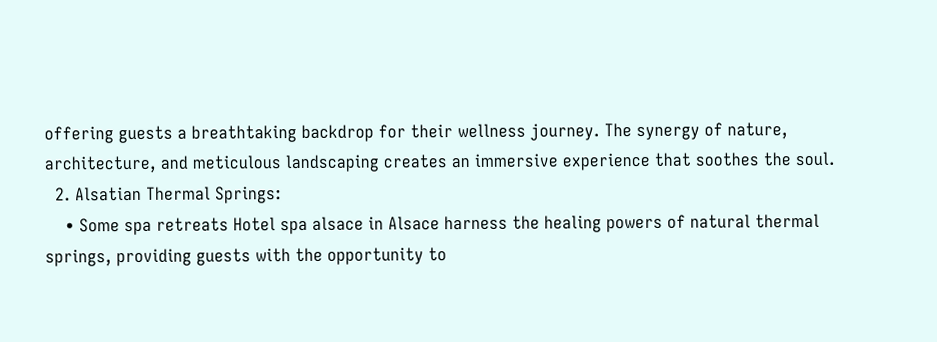offering guests a breathtaking backdrop for their wellness journey. The synergy of nature, architecture, and meticulous landscaping creates an immersive experience that soothes the soul.
  2. Alsatian Thermal Springs:
    • Some spa retreats Hotel spa alsace in Alsace harness the healing powers of natural thermal springs, providing guests with the opportunity to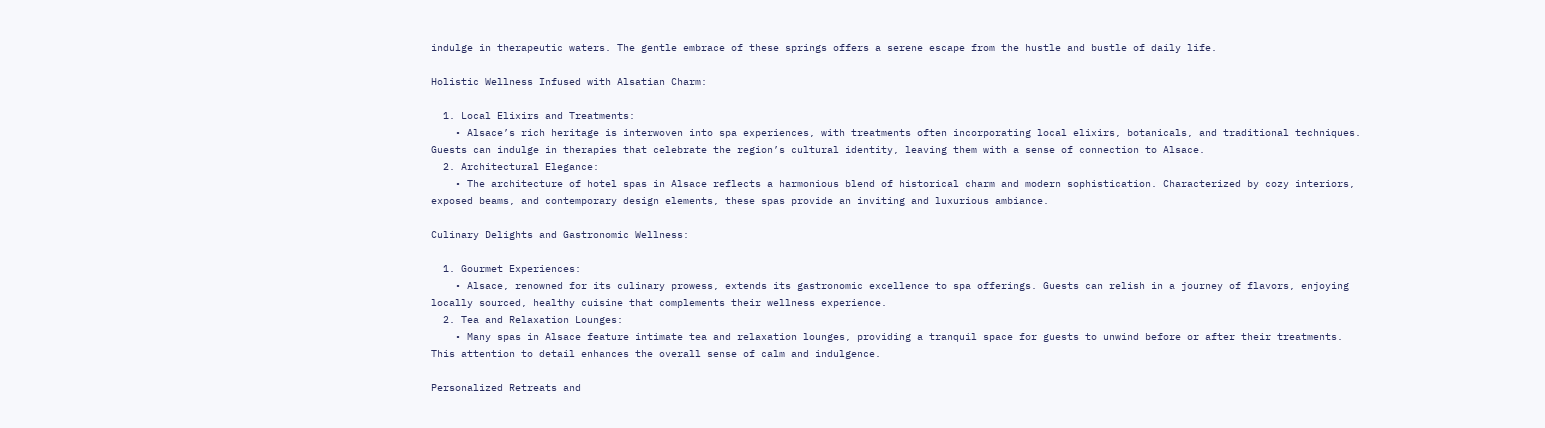indulge in therapeutic waters. The gentle embrace of these springs offers a serene escape from the hustle and bustle of daily life.

Holistic Wellness Infused with Alsatian Charm:

  1. Local Elixirs and Treatments:
    • Alsace’s rich heritage is interwoven into spa experiences, with treatments often incorporating local elixirs, botanicals, and traditional techniques. Guests can indulge in therapies that celebrate the region’s cultural identity, leaving them with a sense of connection to Alsace.
  2. Architectural Elegance:
    • The architecture of hotel spas in Alsace reflects a harmonious blend of historical charm and modern sophistication. Characterized by cozy interiors, exposed beams, and contemporary design elements, these spas provide an inviting and luxurious ambiance.

Culinary Delights and Gastronomic Wellness:

  1. Gourmet Experiences:
    • Alsace, renowned for its culinary prowess, extends its gastronomic excellence to spa offerings. Guests can relish in a journey of flavors, enjoying locally sourced, healthy cuisine that complements their wellness experience.
  2. Tea and Relaxation Lounges:
    • Many spas in Alsace feature intimate tea and relaxation lounges, providing a tranquil space for guests to unwind before or after their treatments. This attention to detail enhances the overall sense of calm and indulgence.

Personalized Retreats and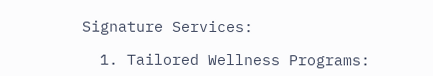Signature Services:

  1. Tailored Wellness Programs: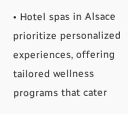• Hotel spas in Alsace prioritize personalized experiences, offering tailored wellness programs that cater